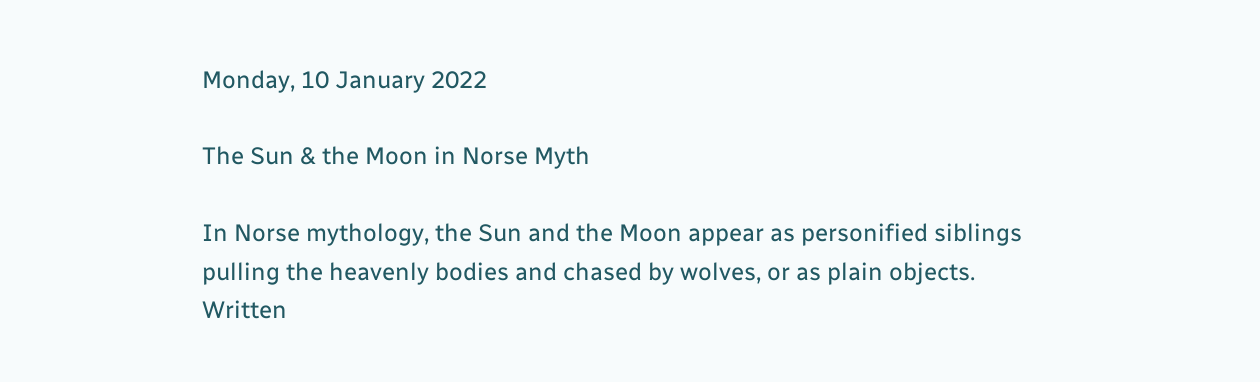Monday, 10 January 2022

The Sun & the Moon in Norse Myth

In Norse mythology, the Sun and the Moon appear as personified siblings pulling the heavenly bodies and chased by wolves, or as plain objects. Written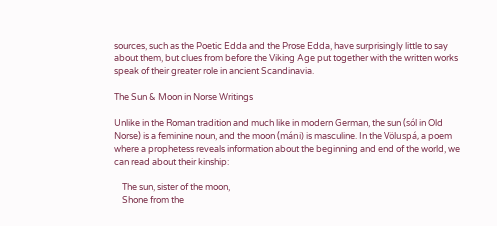sources, such as the Poetic Edda and the Prose Edda, have surprisingly little to say about them, but clues from before the Viking Age put together with the written works speak of their greater role in ancient Scandinavia.

The Sun & Moon in Norse Writings

Unlike in the Roman tradition and much like in modern German, the sun (sól in Old Norse) is a feminine noun, and the moon (máni) is masculine. In the Völuspá, a poem where a prophetess reveals information about the beginning and end of the world, we can read about their kinship:

    The sun, sister of the moon,
    Shone from the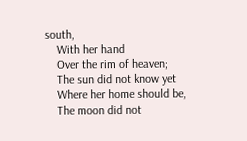south,
    With her hand
    Over the rim of heaven;
    The sun did not know yet
    Where her home should be,
    The moon did not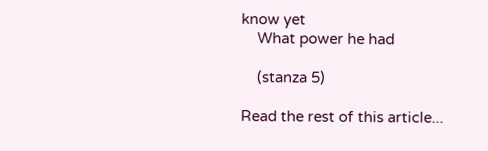know yet
    What power he had

    (stanza 5)

Read the rest of this article...